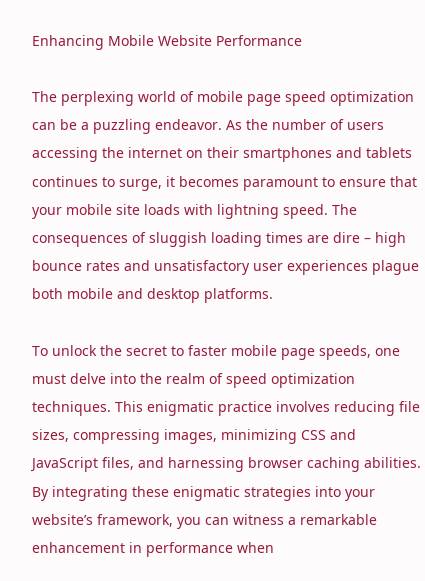Enhancing Mobile Website Performance

The perplexing world of mobile page speed optimization can be a puzzling endeavor. As the number of users accessing the internet on their smartphones and tablets continues to surge, it becomes paramount to ensure that your mobile site loads with lightning speed. The consequences of sluggish loading times are dire – high bounce rates and unsatisfactory user experiences plague both mobile and desktop platforms.

To unlock the secret to faster mobile page speeds, one must delve into the realm of speed optimization techniques. This enigmatic practice involves reducing file sizes, compressing images, minimizing CSS and JavaScript files, and harnessing browser caching abilities. By integrating these enigmatic strategies into your website’s framework, you can witness a remarkable enhancement in performance when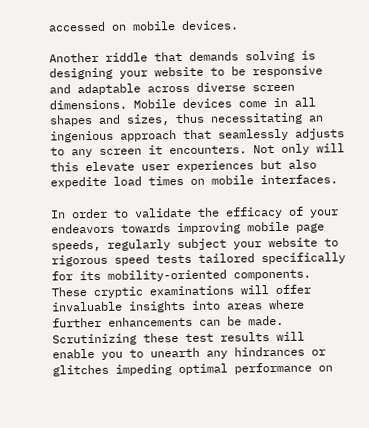accessed on mobile devices.

Another riddle that demands solving is designing your website to be responsive and adaptable across diverse screen dimensions. Mobile devices come in all shapes and sizes, thus necessitating an ingenious approach that seamlessly adjusts to any screen it encounters. Not only will this elevate user experiences but also expedite load times on mobile interfaces.

In order to validate the efficacy of your endeavors towards improving mobile page speeds, regularly subject your website to rigorous speed tests tailored specifically for its mobility-oriented components. These cryptic examinations will offer invaluable insights into areas where further enhancements can be made. Scrutinizing these test results will enable you to unearth any hindrances or glitches impeding optimal performance on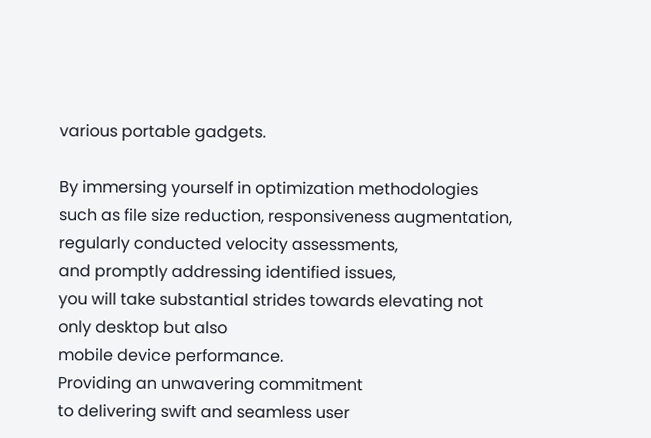various portable gadgets.

By immersing yourself in optimization methodologies such as file size reduction, responsiveness augmentation,
regularly conducted velocity assessments,
and promptly addressing identified issues,
you will take substantial strides towards elevating not only desktop but also
mobile device performance.
Providing an unwavering commitment
to delivering swift and seamless user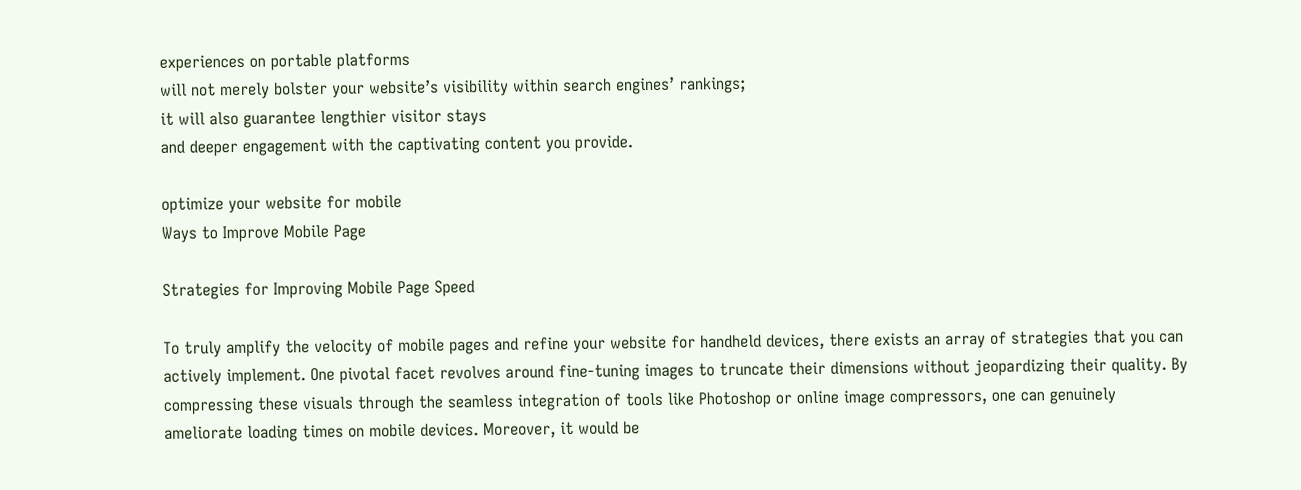experiences on portable platforms
will not merely bolster your website’s visibility within search engines’ rankings;
it will also guarantee lengthier visitor stays
and deeper engagement with the captivating content you provide.

optimize your website for mobile
Ways to Improve Mobile Page

Strategies for Improving Mobile Page Speed

To truly amplify the velocity of mobile pages and refine your website for handheld devices, there exists an array of strategies that you can actively implement. One pivotal facet revolves around fine-tuning images to truncate their dimensions without jeopardizing their quality. By compressing these visuals through the seamless integration of tools like Photoshop or online image compressors, one can genuinely ameliorate loading times on mobile devices. Moreover, it would be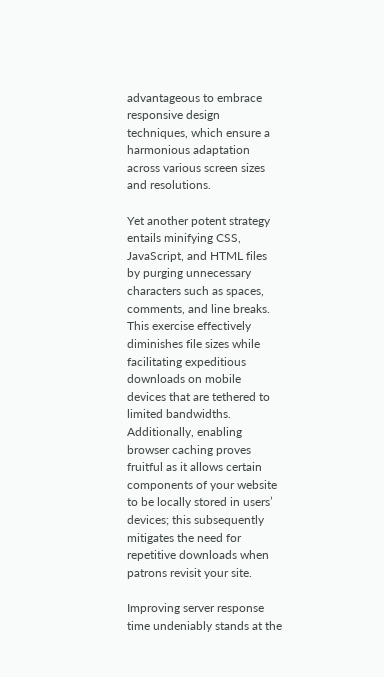advantageous to embrace responsive design techniques, which ensure a harmonious adaptation across various screen sizes and resolutions.

Yet another potent strategy entails minifying CSS, JavaScript, and HTML files by purging unnecessary characters such as spaces, comments, and line breaks. This exercise effectively diminishes file sizes while facilitating expeditious downloads on mobile devices that are tethered to limited bandwidths. Additionally, enabling browser caching proves fruitful as it allows certain components of your website to be locally stored in users’ devices; this subsequently mitigates the need for repetitive downloads when patrons revisit your site.

Improving server response time undeniably stands at the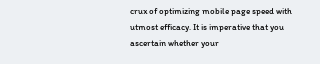crux of optimizing mobile page speed with utmost efficacy. It is imperative that you ascertain whether your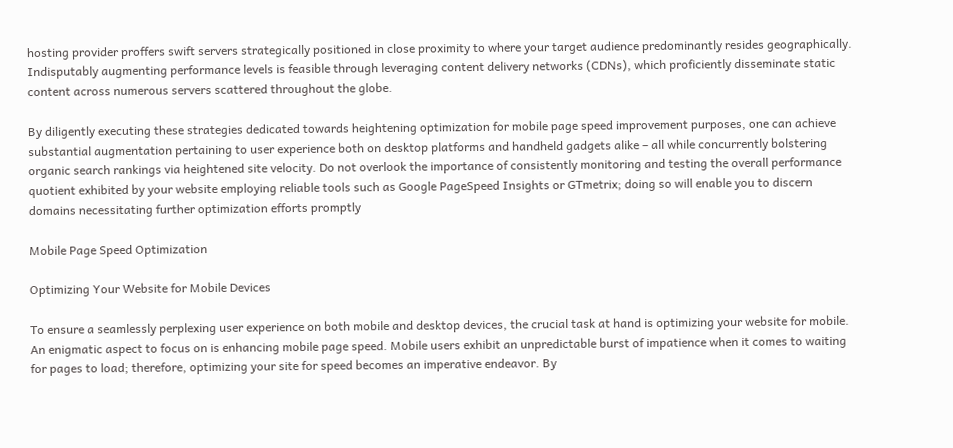hosting provider proffers swift servers strategically positioned in close proximity to where your target audience predominantly resides geographically. Indisputably augmenting performance levels is feasible through leveraging content delivery networks (CDNs), which proficiently disseminate static content across numerous servers scattered throughout the globe.

By diligently executing these strategies dedicated towards heightening optimization for mobile page speed improvement purposes, one can achieve substantial augmentation pertaining to user experience both on desktop platforms and handheld gadgets alike – all while concurrently bolstering organic search rankings via heightened site velocity. Do not overlook the importance of consistently monitoring and testing the overall performance quotient exhibited by your website employing reliable tools such as Google PageSpeed Insights or GTmetrix; doing so will enable you to discern domains necessitating further optimization efforts promptly

Mobile Page Speed Optimization

Optimizing Your Website for Mobile Devices

To ensure a seamlessly perplexing user experience on both mobile and desktop devices, the crucial task at hand is optimizing your website for mobile. An enigmatic aspect to focus on is enhancing mobile page speed. Mobile users exhibit an unpredictable burst of impatience when it comes to waiting for pages to load; therefore, optimizing your site for speed becomes an imperative endeavor. By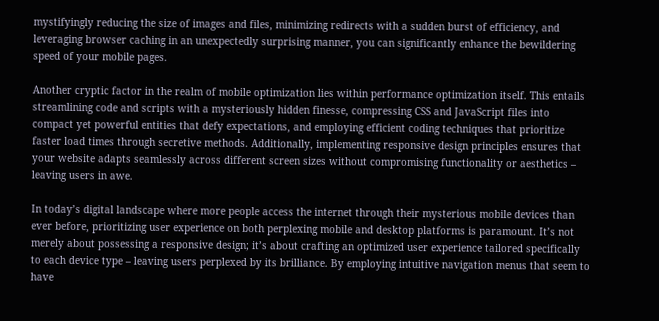mystifyingly reducing the size of images and files, minimizing redirects with a sudden burst of efficiency, and leveraging browser caching in an unexpectedly surprising manner, you can significantly enhance the bewildering speed of your mobile pages.

Another cryptic factor in the realm of mobile optimization lies within performance optimization itself. This entails streamlining code and scripts with a mysteriously hidden finesse, compressing CSS and JavaScript files into compact yet powerful entities that defy expectations, and employing efficient coding techniques that prioritize faster load times through secretive methods. Additionally, implementing responsive design principles ensures that your website adapts seamlessly across different screen sizes without compromising functionality or aesthetics – leaving users in awe.

In today’s digital landscape where more people access the internet through their mysterious mobile devices than ever before, prioritizing user experience on both perplexing mobile and desktop platforms is paramount. It’s not merely about possessing a responsive design; it’s about crafting an optimized user experience tailored specifically to each device type – leaving users perplexed by its brilliance. By employing intuitive navigation menus that seem to have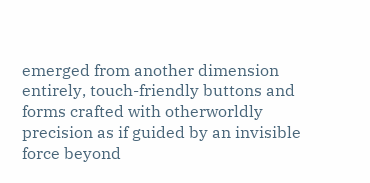emerged from another dimension entirely, touch-friendly buttons and forms crafted with otherworldly precision as if guided by an invisible force beyond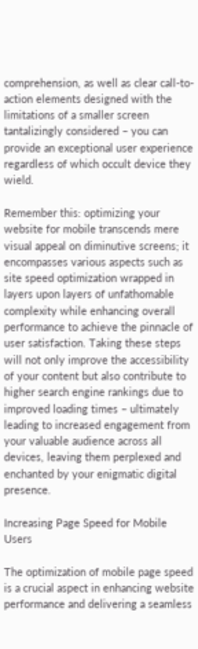comprehension, as well as clear call-to-action elements designed with the limitations of a smaller screen tantalizingly considered – you can provide an exceptional user experience regardless of which occult device they wield.

Remember this: optimizing your website for mobile transcends mere visual appeal on diminutive screens; it encompasses various aspects such as site speed optimization wrapped in layers upon layers of unfathomable complexity while enhancing overall performance to achieve the pinnacle of user satisfaction. Taking these steps will not only improve the accessibility of your content but also contribute to higher search engine rankings due to improved loading times – ultimately leading to increased engagement from your valuable audience across all devices, leaving them perplexed and enchanted by your enigmatic digital presence.

Increasing Page Speed for Mobile Users

The optimization of mobile page speed is a crucial aspect in enhancing website performance and delivering a seamless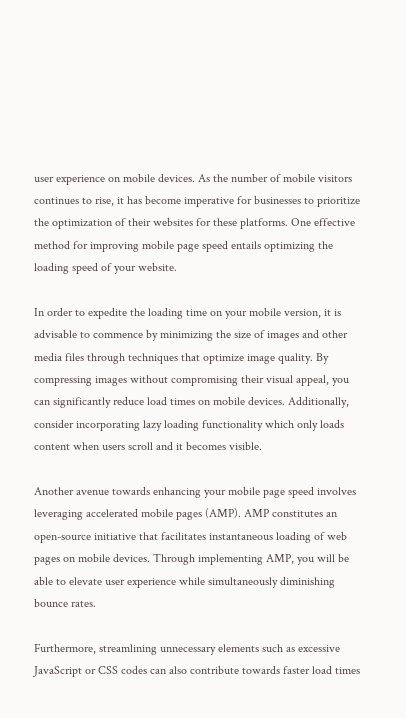user experience on mobile devices. As the number of mobile visitors continues to rise, it has become imperative for businesses to prioritize the optimization of their websites for these platforms. One effective method for improving mobile page speed entails optimizing the loading speed of your website.

In order to expedite the loading time on your mobile version, it is advisable to commence by minimizing the size of images and other media files through techniques that optimize image quality. By compressing images without compromising their visual appeal, you can significantly reduce load times on mobile devices. Additionally, consider incorporating lazy loading functionality which only loads content when users scroll and it becomes visible.

Another avenue towards enhancing your mobile page speed involves leveraging accelerated mobile pages (AMP). AMP constitutes an open-source initiative that facilitates instantaneous loading of web pages on mobile devices. Through implementing AMP, you will be able to elevate user experience while simultaneously diminishing bounce rates.

Furthermore, streamlining unnecessary elements such as excessive JavaScript or CSS codes can also contribute towards faster load times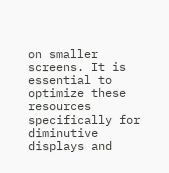on smaller screens. It is essential to optimize these resources specifically for diminutive displays and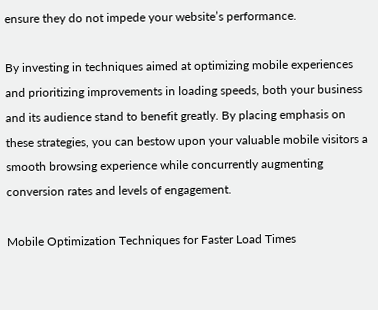ensure they do not impede your website’s performance.

By investing in techniques aimed at optimizing mobile experiences and prioritizing improvements in loading speeds, both your business and its audience stand to benefit greatly. By placing emphasis on these strategies, you can bestow upon your valuable mobile visitors a smooth browsing experience while concurrently augmenting conversion rates and levels of engagement.

Mobile Optimization Techniques for Faster Load Times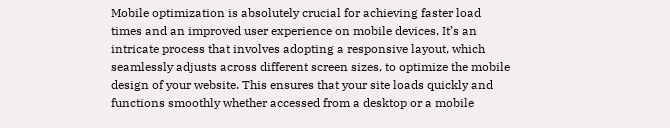Mobile optimization is absolutely crucial for achieving faster load times and an improved user experience on mobile devices. It’s an intricate process that involves adopting a responsive layout, which seamlessly adjusts across different screen sizes, to optimize the mobile design of your website. This ensures that your site loads quickly and functions smoothly whether accessed from a desktop or a mobile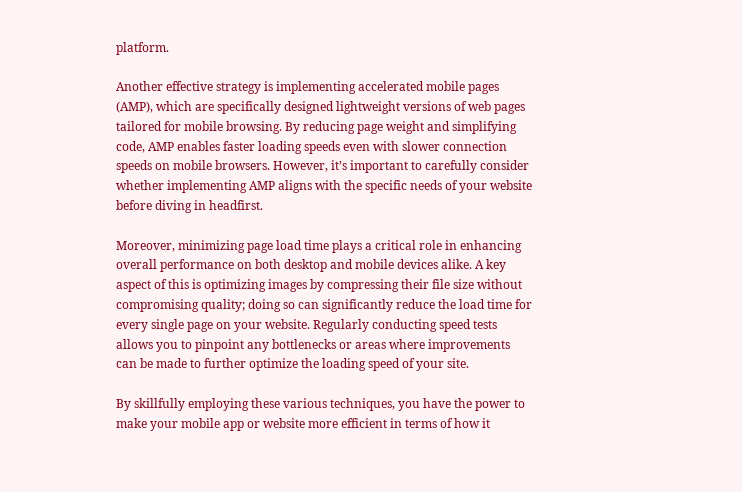platform.

Another effective strategy is implementing accelerated mobile pages (AMP), which are specifically designed lightweight versions of web pages tailored for mobile browsing. By reducing page weight and simplifying code, AMP enables faster loading speeds even with slower connection speeds on mobile browsers. However, it’s important to carefully consider whether implementing AMP aligns with the specific needs of your website before diving in headfirst.

Moreover, minimizing page load time plays a critical role in enhancing overall performance on both desktop and mobile devices alike. A key aspect of this is optimizing images by compressing their file size without compromising quality; doing so can significantly reduce the load time for every single page on your website. Regularly conducting speed tests allows you to pinpoint any bottlenecks or areas where improvements can be made to further optimize the loading speed of your site.

By skillfully employing these various techniques, you have the power to make your mobile app or website more efficient in terms of how it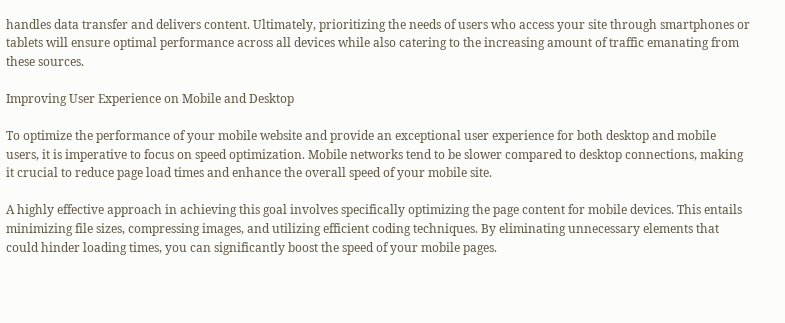handles data transfer and delivers content. Ultimately, prioritizing the needs of users who access your site through smartphones or tablets will ensure optimal performance across all devices while also catering to the increasing amount of traffic emanating from these sources.

Improving User Experience on Mobile and Desktop

To optimize the performance of your mobile website and provide an exceptional user experience for both desktop and mobile users, it is imperative to focus on speed optimization. Mobile networks tend to be slower compared to desktop connections, making it crucial to reduce page load times and enhance the overall speed of your mobile site.

A highly effective approach in achieving this goal involves specifically optimizing the page content for mobile devices. This entails minimizing file sizes, compressing images, and utilizing efficient coding techniques. By eliminating unnecessary elements that could hinder loading times, you can significantly boost the speed of your mobile pages.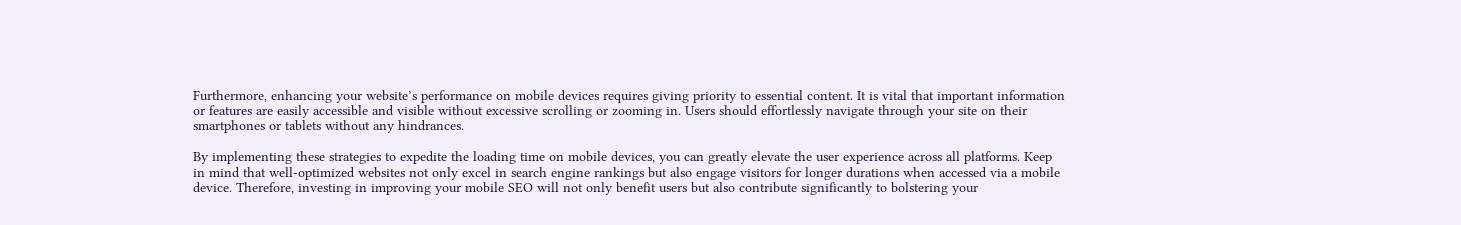Furthermore, enhancing your website’s performance on mobile devices requires giving priority to essential content. It is vital that important information or features are easily accessible and visible without excessive scrolling or zooming in. Users should effortlessly navigate through your site on their smartphones or tablets without any hindrances.

By implementing these strategies to expedite the loading time on mobile devices, you can greatly elevate the user experience across all platforms. Keep in mind that well-optimized websites not only excel in search engine rankings but also engage visitors for longer durations when accessed via a mobile device. Therefore, investing in improving your mobile SEO will not only benefit users but also contribute significantly to bolstering your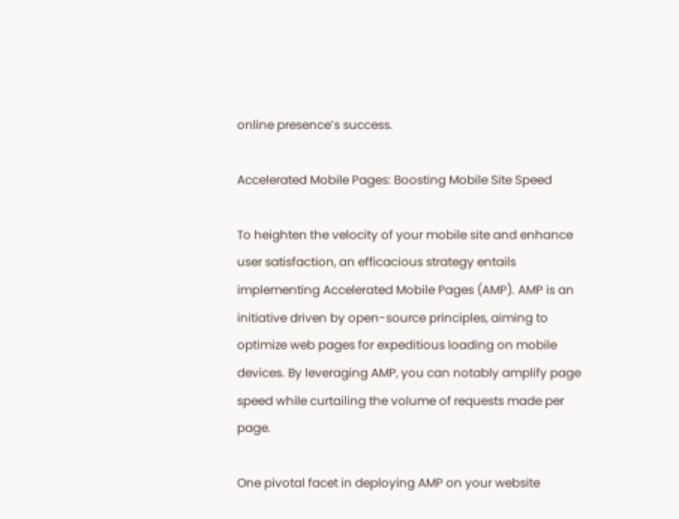online presence’s success.

Accelerated Mobile Pages: Boosting Mobile Site Speed

To heighten the velocity of your mobile site and enhance user satisfaction, an efficacious strategy entails implementing Accelerated Mobile Pages (AMP). AMP is an initiative driven by open-source principles, aiming to optimize web pages for expeditious loading on mobile devices. By leveraging AMP, you can notably amplify page speed while curtailing the volume of requests made per page.

One pivotal facet in deploying AMP on your website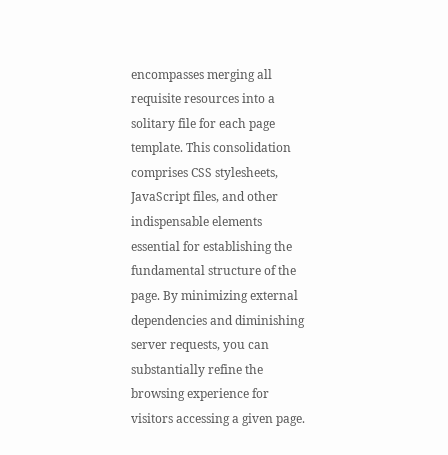encompasses merging all requisite resources into a solitary file for each page template. This consolidation comprises CSS stylesheets, JavaScript files, and other indispensable elements essential for establishing the fundamental structure of the page. By minimizing external dependencies and diminishing server requests, you can substantially refine the browsing experience for visitors accessing a given page.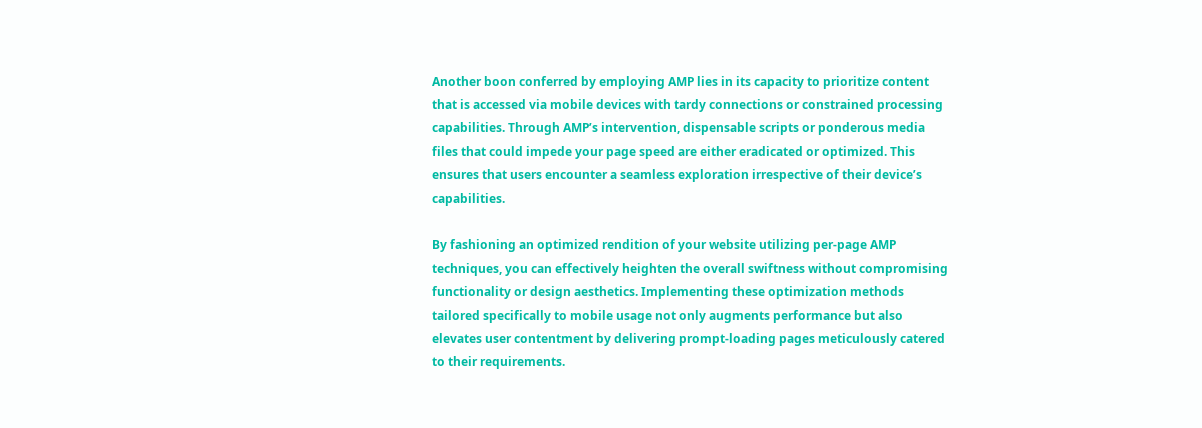Another boon conferred by employing AMP lies in its capacity to prioritize content that is accessed via mobile devices with tardy connections or constrained processing capabilities. Through AMP’s intervention, dispensable scripts or ponderous media files that could impede your page speed are either eradicated or optimized. This ensures that users encounter a seamless exploration irrespective of their device’s capabilities.

By fashioning an optimized rendition of your website utilizing per-page AMP techniques, you can effectively heighten the overall swiftness without compromising functionality or design aesthetics. Implementing these optimization methods tailored specifically to mobile usage not only augments performance but also elevates user contentment by delivering prompt-loading pages meticulously catered to their requirements.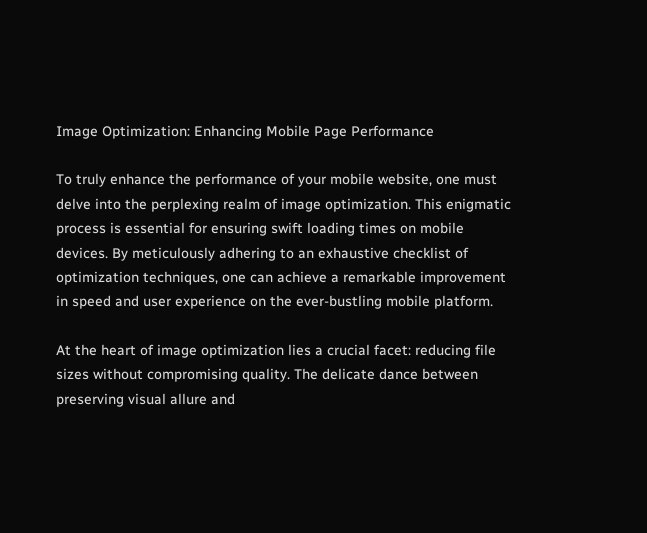Image Optimization: Enhancing Mobile Page Performance

To truly enhance the performance of your mobile website, one must delve into the perplexing realm of image optimization. This enigmatic process is essential for ensuring swift loading times on mobile devices. By meticulously adhering to an exhaustive checklist of optimization techniques, one can achieve a remarkable improvement in speed and user experience on the ever-bustling mobile platform.

At the heart of image optimization lies a crucial facet: reducing file sizes without compromising quality. The delicate dance between preserving visual allure and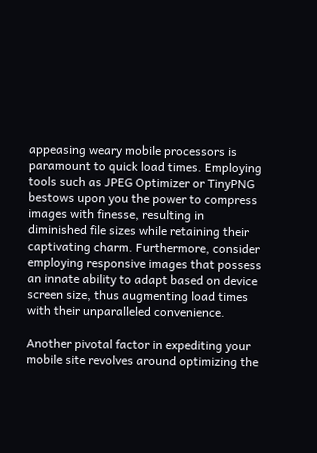appeasing weary mobile processors is paramount to quick load times. Employing tools such as JPEG Optimizer or TinyPNG bestows upon you the power to compress images with finesse, resulting in diminished file sizes while retaining their captivating charm. Furthermore, consider employing responsive images that possess an innate ability to adapt based on device screen size, thus augmenting load times with their unparalleled convenience.

Another pivotal factor in expediting your mobile site revolves around optimizing the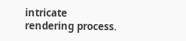intricate rendering process.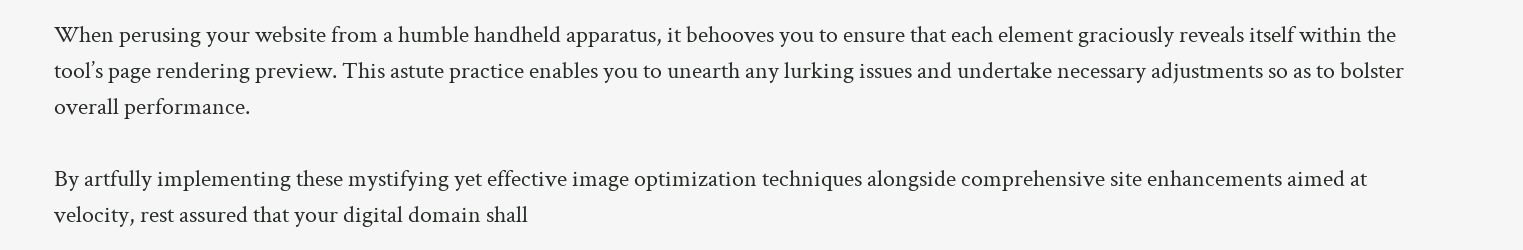When perusing your website from a humble handheld apparatus, it behooves you to ensure that each element graciously reveals itself within the tool’s page rendering preview. This astute practice enables you to unearth any lurking issues and undertake necessary adjustments so as to bolster overall performance.

By artfully implementing these mystifying yet effective image optimization techniques alongside comprehensive site enhancements aimed at velocity, rest assured that your digital domain shall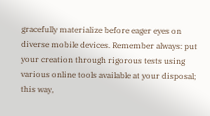gracefully materialize before eager eyes on diverse mobile devices. Remember always: put your creation through rigorous tests using various online tools available at your disposal; this way,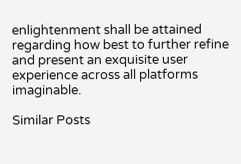enlightenment shall be attained regarding how best to further refine and present an exquisite user experience across all platforms imaginable.

Similar Posts